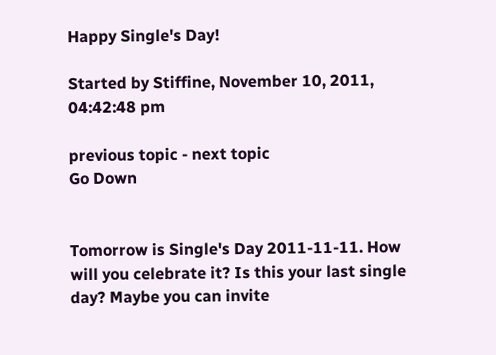Happy Single's Day!

Started by Stiffine, November 10, 2011, 04:42:48 pm

previous topic - next topic
Go Down


Tomorrow is Single's Day 2011-11-11. How will you celebrate it? Is this your last single day? Maybe you can invite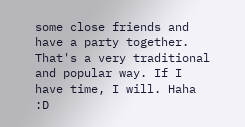some close friends and have a party together. That's a very traditional and popular way. If I have time, I will. Haha :D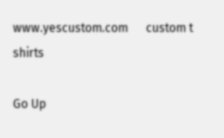www.yescustom.com      custom t shirts

Go Up